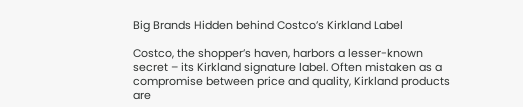Big Brands Hidden behind Costco’s Kirkland Label

Costco, the shopper’s haven, harbors a lesser-known secret – its Kirkland signature label. Often mistaken as a compromise between price and quality, Kirkland products are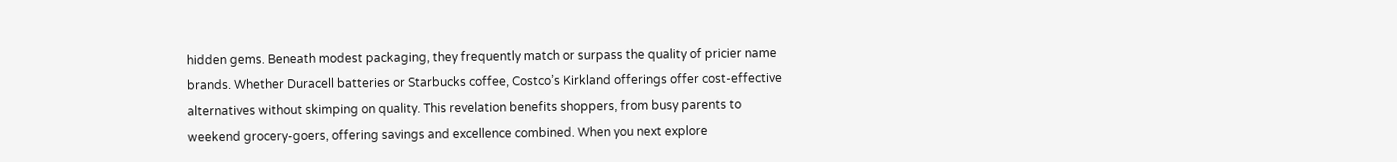hidden gems. Beneath modest packaging, they frequently match or surpass the quality of pricier name brands. Whether Duracell batteries or Starbucks coffee, Costco’s Kirkland offerings offer cost-effective alternatives without skimping on quality. This revelation benefits shoppers, from busy parents to weekend grocery-goers, offering savings and excellence combined. When you next explore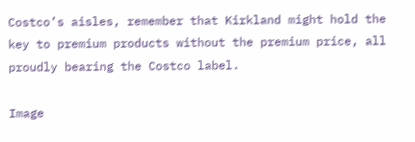Costco’s aisles, remember that Kirkland might hold the key to premium products without the premium price, all proudly bearing the Costco label.

Image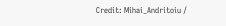Credit: Mihai_Andritoiu /